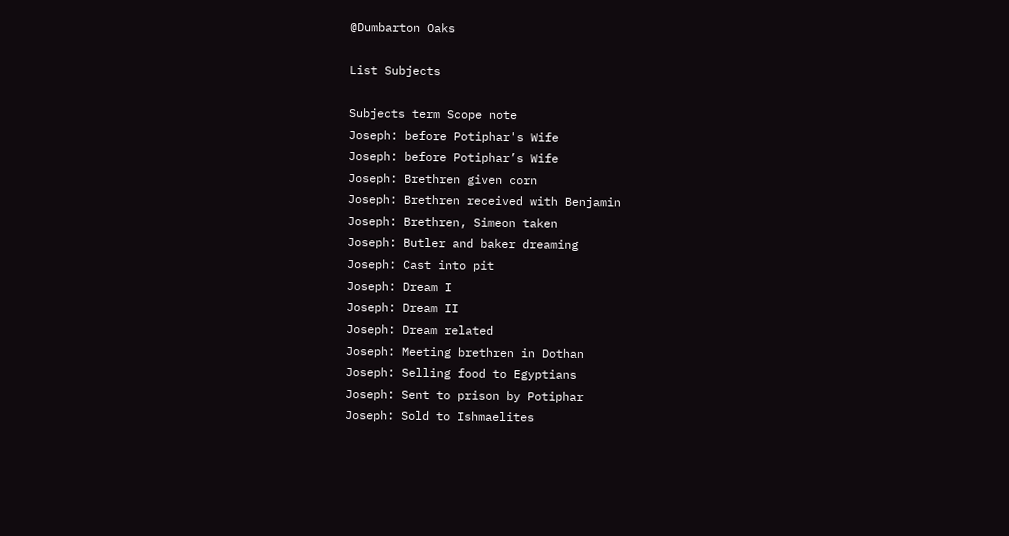@Dumbarton Oaks

List Subjects

Subjects term Scope note
Joseph: before Potiphar's Wife
Joseph: before Potiphar’s Wife
Joseph: Brethren given corn
Joseph: Brethren received with Benjamin
Joseph: Brethren, Simeon taken
Joseph: Butler and baker dreaming
Joseph: Cast into pit
Joseph: Dream I
Joseph: Dream II
Joseph: Dream related
Joseph: Meeting brethren in Dothan
Joseph: Selling food to Egyptians
Joseph: Sent to prison by Potiphar
Joseph: Sold to Ishmaelites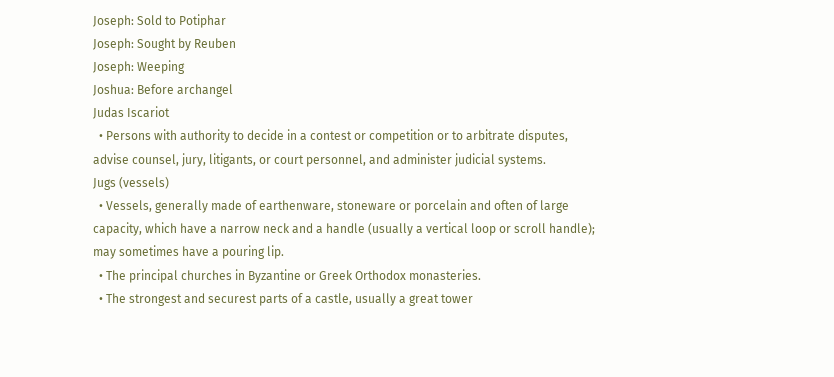Joseph: Sold to Potiphar
Joseph: Sought by Reuben
Joseph: Weeping
Joshua: Before archangel
Judas Iscariot
  • Persons with authority to decide in a contest or competition or to arbitrate disputes, advise counsel, jury, litigants, or court personnel, and administer judicial systems.
Jugs (vessels)
  • Vessels, generally made of earthenware, stoneware or porcelain and often of large capacity, which have a narrow neck and a handle (usually a vertical loop or scroll handle); may sometimes have a pouring lip.
  • The principal churches in Byzantine or Greek Orthodox monasteries.
  • The strongest and securest parts of a castle, usually a great tower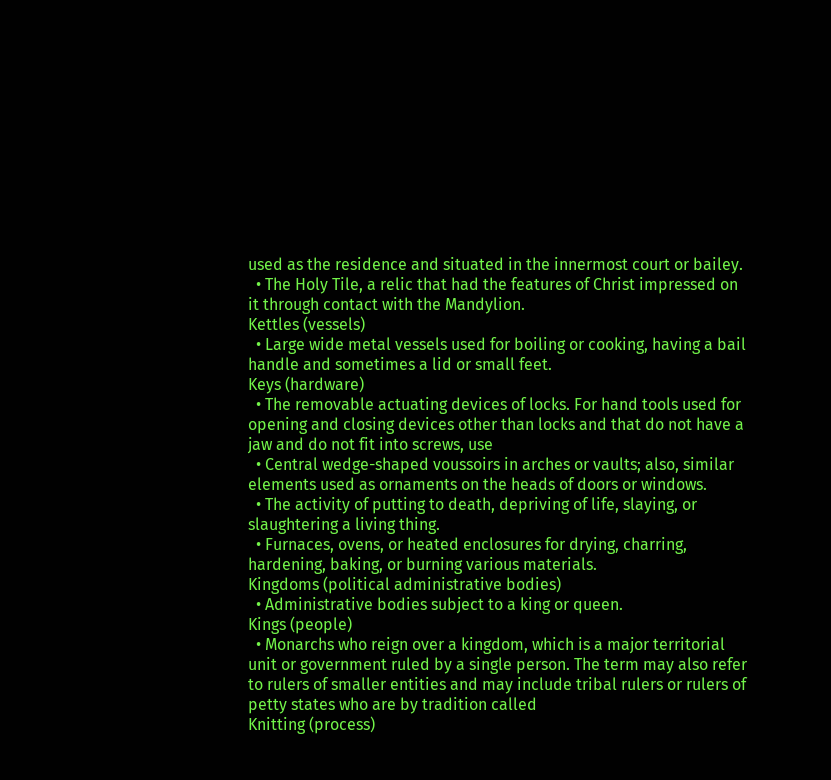used as the residence and situated in the innermost court or bailey.
  • The Holy Tile, a relic that had the features of Christ impressed on it through contact with the Mandylion.
Kettles (vessels)
  • Large wide metal vessels used for boiling or cooking, having a bail handle and sometimes a lid or small feet.
Keys (hardware)
  • The removable actuating devices of locks. For hand tools used for opening and closing devices other than locks and that do not have a jaw and do not fit into screws, use
  • Central wedge-shaped voussoirs in arches or vaults; also, similar elements used as ornaments on the heads of doors or windows.
  • The activity of putting to death, depriving of life, slaying, or slaughtering a living thing.
  • Furnaces, ovens, or heated enclosures for drying, charring, hardening, baking, or burning various materials.
Kingdoms (political administrative bodies)
  • Administrative bodies subject to a king or queen.
Kings (people)
  • Monarchs who reign over a kingdom, which is a major territorial unit or government ruled by a single person. The term may also refer to rulers of smaller entities and may include tribal rulers or rulers of petty states who are by tradition called
Knitting (process)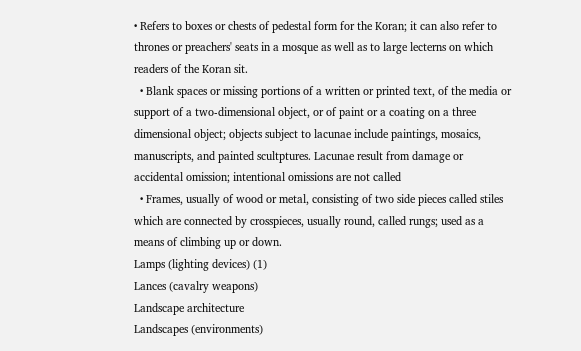• Refers to boxes or chests of pedestal form for the Koran; it can also refer to thrones or preachers' seats in a mosque as well as to large lecterns on which readers of the Koran sit.
  • Blank spaces or missing portions of a written or printed text, of the media or support of a two-dimensional object, or of paint or a coating on a three dimensional object; objects subject to lacunae include paintings, mosaics, manuscripts, and painted scultptures. Lacunae result from damage or accidental omission; intentional omissions are not called
  • Frames, usually of wood or metal, consisting of two side pieces called stiles which are connected by crosspieces, usually round, called rungs; used as a means of climbing up or down.
Lamps (lighting devices) (1)
Lances (cavalry weapons)
Landscape architecture
Landscapes (environments)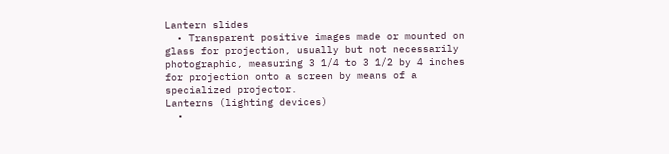Lantern slides
  • Transparent positive images made or mounted on glass for projection, usually but not necessarily photographic, measuring 3 1/4 to 3 1/2 by 4 inches for projection onto a screen by means of a specialized projector.
Lanterns (lighting devices)
  •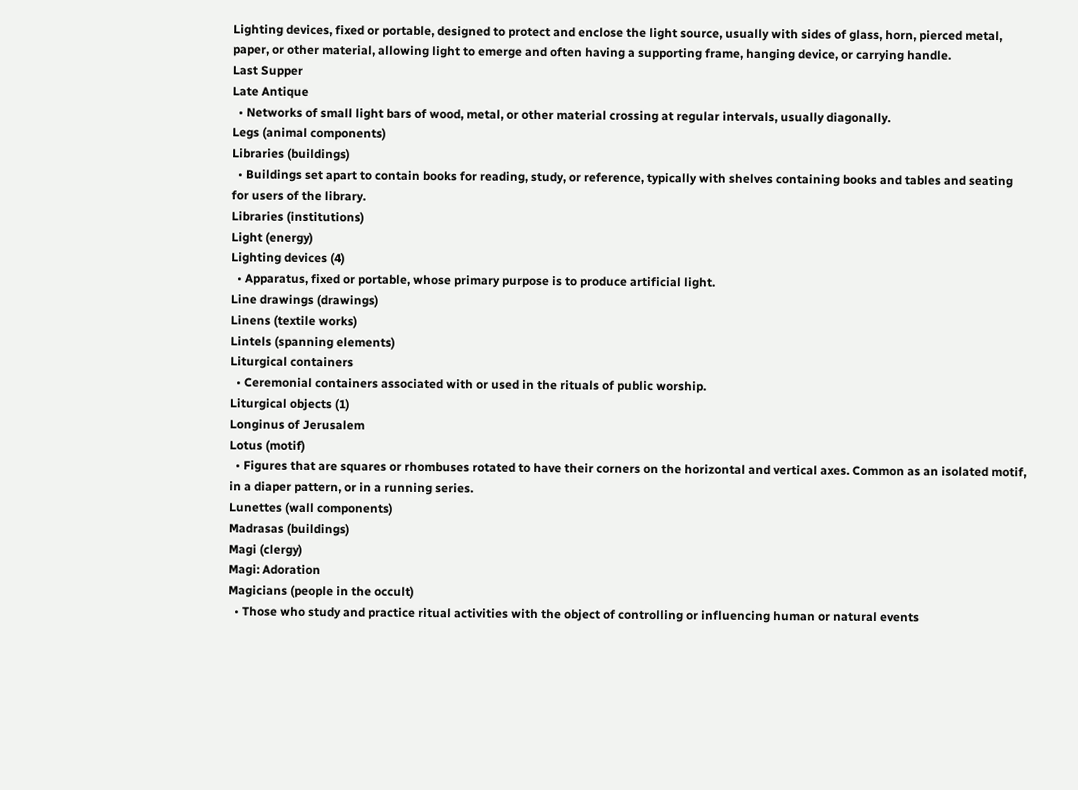Lighting devices, fixed or portable, designed to protect and enclose the light source, usually with sides of glass, horn, pierced metal, paper, or other material, allowing light to emerge and often having a supporting frame, hanging device, or carrying handle.
Last Supper
Late Antique
  • Networks of small light bars of wood, metal, or other material crossing at regular intervals, usually diagonally.
Legs (animal components)
Libraries (buildings)
  • Buildings set apart to contain books for reading, study, or reference, typically with shelves containing books and tables and seating for users of the library.
Libraries (institutions)
Light (energy)
Lighting devices (4)
  • Apparatus, fixed or portable, whose primary purpose is to produce artificial light.
Line drawings (drawings)
Linens (textile works)
Lintels (spanning elements)
Liturgical containers
  • Ceremonial containers associated with or used in the rituals of public worship.
Liturgical objects (1)
Longinus of Jerusalem
Lotus (motif)
  • Figures that are squares or rhombuses rotated to have their corners on the horizontal and vertical axes. Common as an isolated motif, in a diaper pattern, or in a running series.
Lunettes (wall components)
Madrasas (buildings)
Magi (clergy)
Magi: Adoration
Magicians (people in the occult)
  • Those who study and practice ritual activities with the object of controlling or influencing human or natural events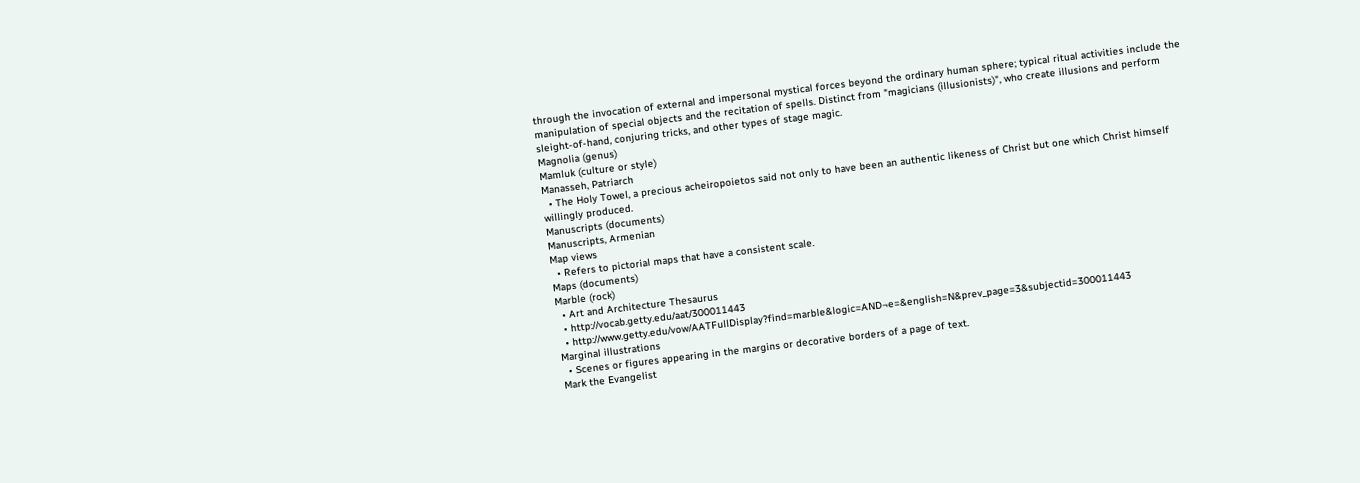through the invocation of external and impersonal mystical forces beyond the ordinary human sphere; typical ritual activities include the manipulation of special objects and the recitation of spells. Distinct from "magicians (illusionists)", who create illusions and perform sleight-of-hand, conjuring tricks, and other types of stage magic.
Magnolia (genus)
Mamluk (culture or style)
Manasseh, Patriarch
  • The Holy Towel, a precious acheiropoietos said not only to have been an authentic likeness of Christ but one which Christ himself willingly produced.
Manuscripts (documents)
Manuscripts, Armenian
Map views
  • Refers to pictorial maps that have a consistent scale.
Maps (documents)
Marble (rock)
  • Art and Architecture Thesaurus
  • http://vocab.getty.edu/aat/300011443
  • http://www.getty.edu/vow/AATFullDisplay?find=marble&logic=AND¬e=&english=N&prev_page=3&subjectid=300011443
Marginal illustrations
  • Scenes or figures appearing in the margins or decorative borders of a page of text.
Mark the Evangelist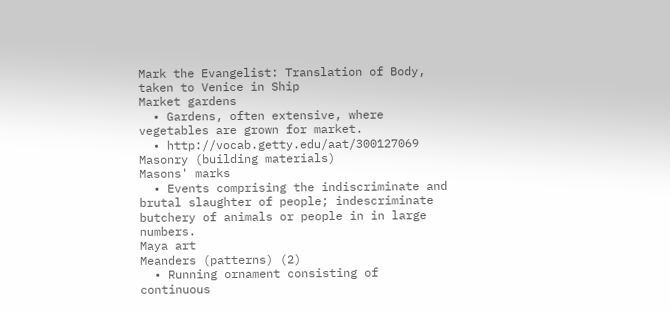Mark the Evangelist: Translation of Body, taken to Venice in Ship
Market gardens
  • Gardens, often extensive, where vegetables are grown for market.
  • http://vocab.getty.edu/aat/300127069
Masonry (building materials)
Masons' marks
  • Events comprising the indiscriminate and brutal slaughter of people; indescriminate butchery of animals or people in in large numbers.
Maya art
Meanders (patterns) (2)
  • Running ornament consisting of continuous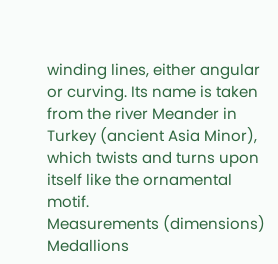winding lines, either angular or curving. Its name is taken from the river Meander in Turkey (ancient Asia Minor), which twists and turns upon itself like the ornamental motif.
Measurements (dimensions)
Medallions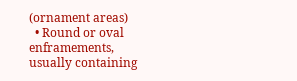(ornament areas)
  • Round or oval enframements, usually containing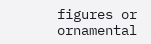figures or ornamental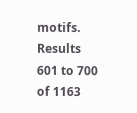motifs.
Results 601 to 700 of 1163